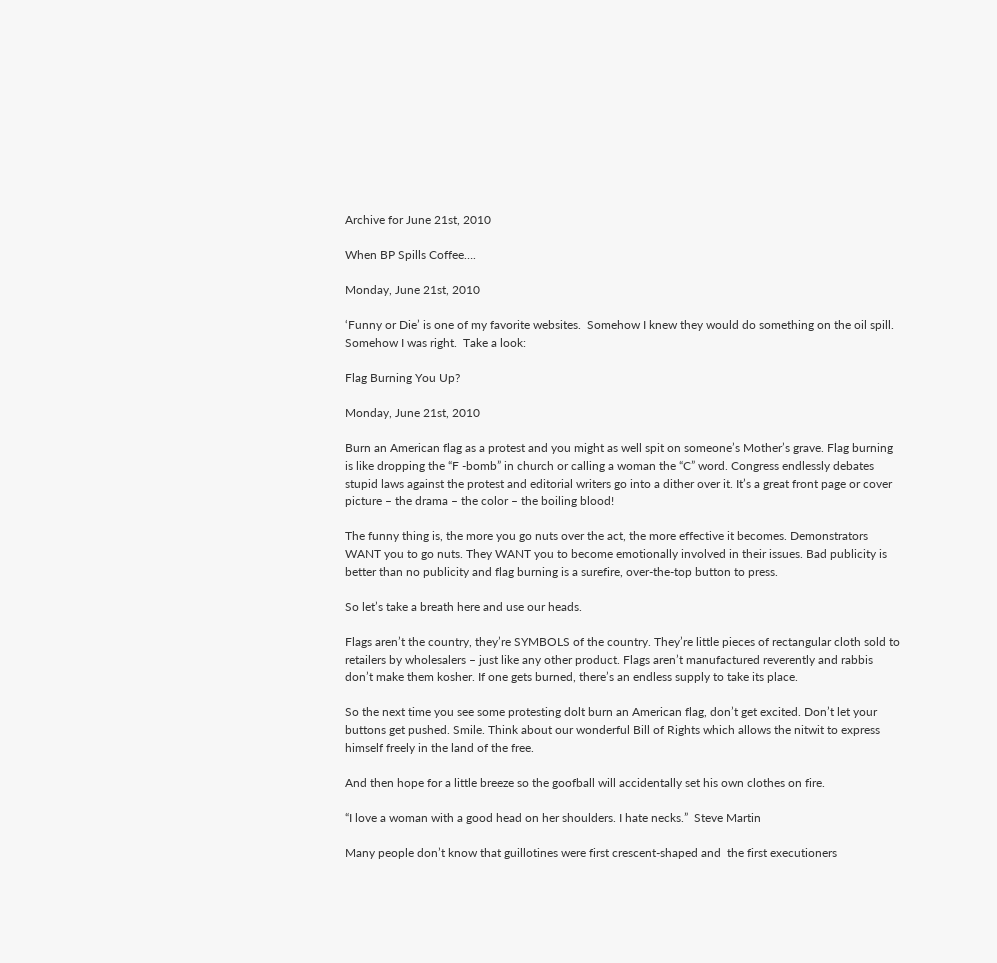Archive for June 21st, 2010

When BP Spills Coffee….

Monday, June 21st, 2010

‘Funny or Die’ is one of my favorite websites.  Somehow I knew they would do something on the oil spill.  Somehow I was right.  Take a look:

Flag Burning You Up?

Monday, June 21st, 2010

Burn an American flag as a protest and you might as well spit on someone’s Mother’s grave. Flag burning is like dropping the “F -bomb” in church or calling a woman the “C” word. Congress endlessly debates stupid laws against the protest and editorial writers go into a dither over it. It’s a great front page or cover picture – the drama – the color – the boiling blood!

The funny thing is, the more you go nuts over the act, the more effective it becomes. Demonstrators WANT you to go nuts. They WANT you to become emotionally involved in their issues. Bad publicity is better than no publicity and flag burning is a surefire, over-the-top button to press.

So let’s take a breath here and use our heads.

Flags aren’t the country, they’re SYMBOLS of the country. They’re little pieces of rectangular cloth sold to retailers by wholesalers – just like any other product. Flags aren’t manufactured reverently and rabbis don’t make them kosher. If one gets burned, there’s an endless supply to take its place.

So the next time you see some protesting dolt burn an American flag, don’t get excited. Don’t let your buttons get pushed. Smile. Think about our wonderful Bill of Rights which allows the nitwit to express himself freely in the land of the free.

And then hope for a little breeze so the goofball will accidentally set his own clothes on fire.

“I love a woman with a good head on her shoulders. I hate necks.”  Steve Martin

Many people don’t know that guillotines were first crescent-shaped and  the first executioners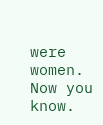were women.  Now you know.